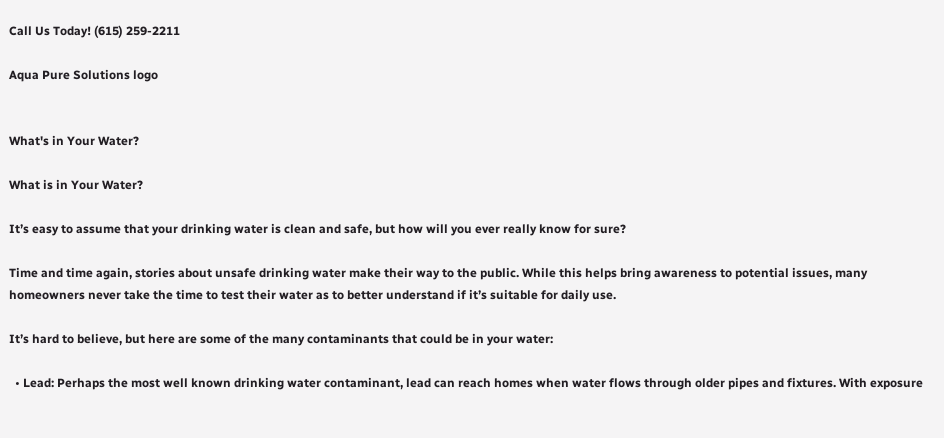Call Us Today! (615) 259-2211

Aqua Pure Solutions logo


What's in Your Water?

What is in Your Water?

It’s easy to assume that your drinking water is clean and safe, but how will you ever really know for sure?

Time and time again, stories about unsafe drinking water make their way to the public. While this helps bring awareness to potential issues, many homeowners never take the time to test their water as to better understand if it’s suitable for daily use.

It’s hard to believe, but here are some of the many contaminants that could be in your water:

  • Lead: Perhaps the most well known drinking water contaminant, lead can reach homes when water flows through older pipes and fixtures. With exposure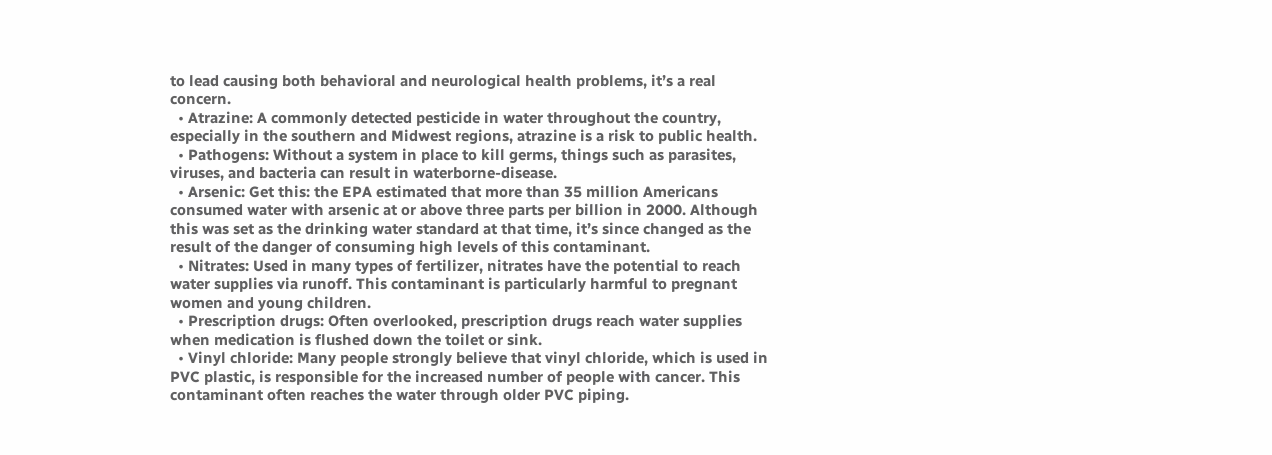to lead causing both behavioral and neurological health problems, it’s a real concern.
  • Atrazine: A commonly detected pesticide in water throughout the country, especially in the southern and Midwest regions, atrazine is a risk to public health.
  • Pathogens: Without a system in place to kill germs, things such as parasites, viruses, and bacteria can result in waterborne-disease.
  • Arsenic: Get this: the EPA estimated that more than 35 million Americans consumed water with arsenic at or above three parts per billion in 2000. Although this was set as the drinking water standard at that time, it’s since changed as the result of the danger of consuming high levels of this contaminant.
  • Nitrates: Used in many types of fertilizer, nitrates have the potential to reach water supplies via runoff. This contaminant is particularly harmful to pregnant women and young children.
  • Prescription drugs: Often overlooked, prescription drugs reach water supplies when medication is flushed down the toilet or sink.
  • Vinyl chloride: Many people strongly believe that vinyl chloride, which is used in PVC plastic, is responsible for the increased number of people with cancer. This contaminant often reaches the water through older PVC piping.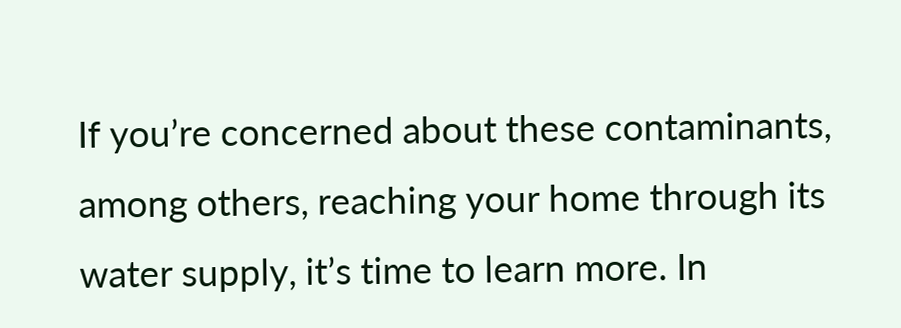If you’re concerned about these contaminants, among others, reaching your home through its water supply, it’s time to learn more. In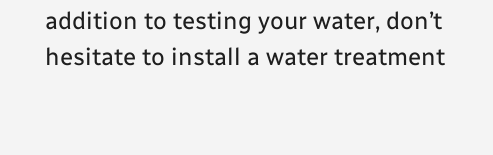addition to testing your water, don’t hesitate to install a water treatment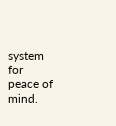system for peace of mind.